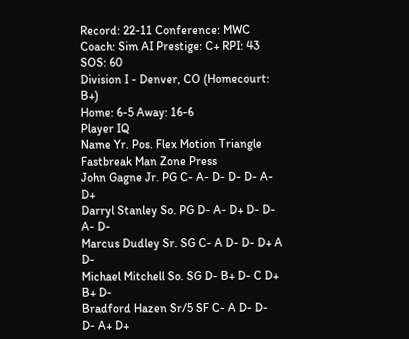Record: 22-11 Conference: MWC Coach: Sim AI Prestige: C+ RPI: 43 SOS: 60
Division I - Denver, CO (Homecourt: B+)
Home: 6-5 Away: 16-6
Player IQ
Name Yr. Pos. Flex Motion Triangle Fastbreak Man Zone Press
John Gagne Jr. PG C- A- D- D- D- A- D+
Darryl Stanley So. PG D- A- D+ D- D- A- D-
Marcus Dudley Sr. SG C- A D- D- D+ A D-
Michael Mitchell So. SG D- B+ D- C D+ B+ D-
Bradford Hazen Sr/5 SF C- A D- D- D- A+ D+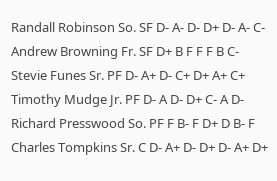Randall Robinson So. SF D- A- D- D+ D- A- C-
Andrew Browning Fr. SF D+ B F F F B C-
Stevie Funes Sr. PF D- A+ D- C+ D+ A+ C+
Timothy Mudge Jr. PF D- A D- D+ C- A D-
Richard Presswood So. PF F B- F D+ D B- F
Charles Tompkins Sr. C D- A+ D- D+ D- A+ D+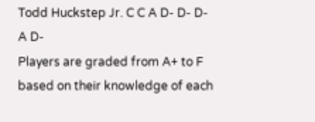Todd Huckstep Jr. C C A D- D- D- A D-
Players are graded from A+ to F based on their knowledge of each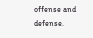offense and defense.